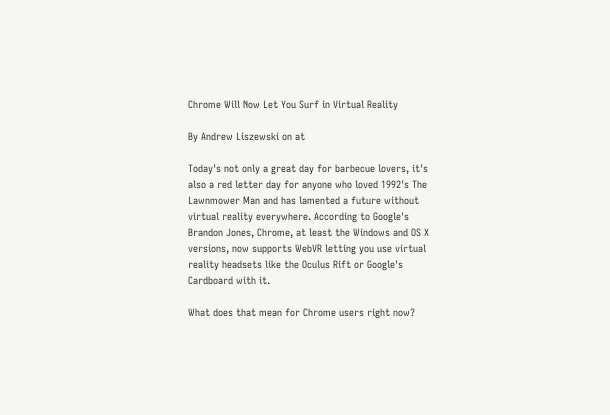Chrome Will Now Let You Surf in Virtual Reality

By Andrew Liszewski on at

Today's not only a great day for barbecue lovers, it's also a red letter day for anyone who loved 1992's The Lawnmower Man and has lamented a future without virtual reality everywhere. According to Google's Brandon Jones, Chrome, at least the Windows and OS X versions, now supports WebVR letting you use virtual reality headsets like the Oculus Rift or Google's Cardboard with it.

What does that mean for Chrome users right now?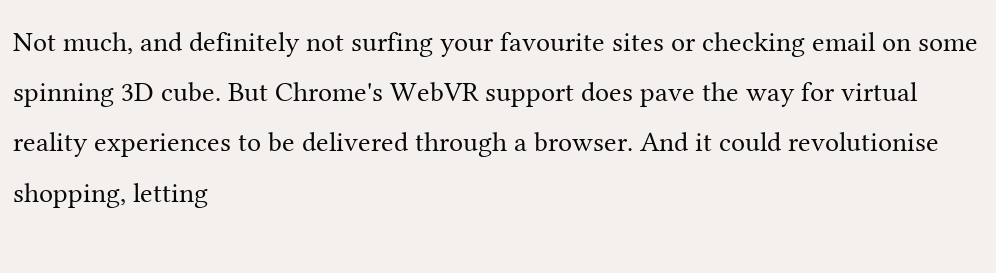Not much, and definitely not surfing your favourite sites or checking email on some spinning 3D cube. But Chrome's WebVR support does pave the way for virtual reality experiences to be delivered through a browser. And it could revolutionise shopping, letting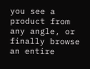you see a product from any angle, or finally browse an entire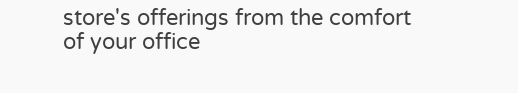store's offerings from the comfort of your office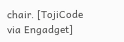chair. [TojiCode via Engadget]